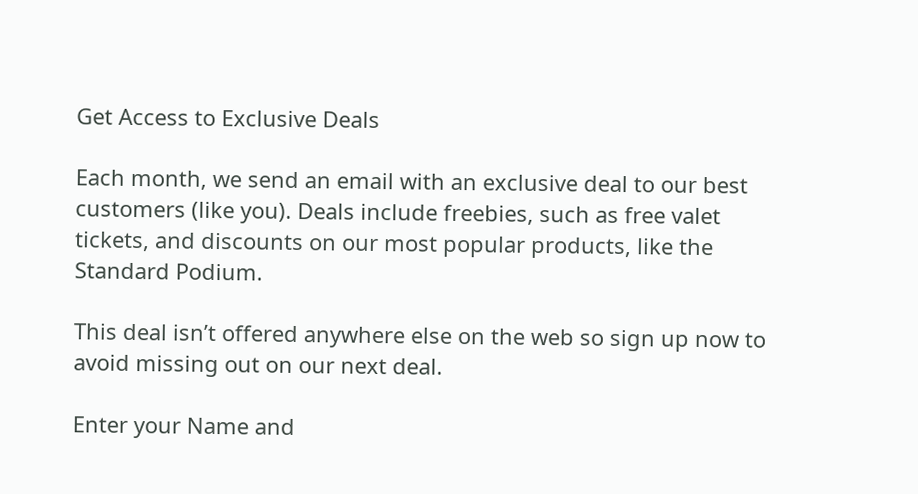Get Access to Exclusive Deals

Each month, we send an email with an exclusive deal to our best customers (like you). Deals include freebies, such as free valet tickets, and discounts on our most popular products, like the Standard Podium.

This deal isn’t offered anywhere else on the web so sign up now to avoid missing out on our next deal.

Enter your Name and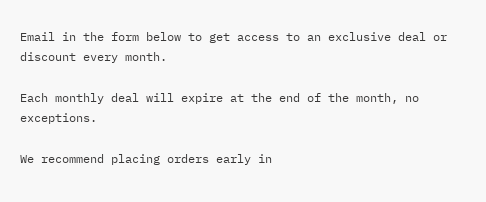Email in the form below to get access to an exclusive deal or discount every month.

Each monthly deal will expire at the end of the month, no exceptions.

We recommend placing orders early in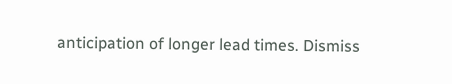anticipation of longer lead times. Dismiss